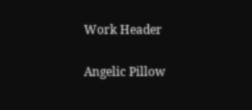Work Header

Angelic Pillow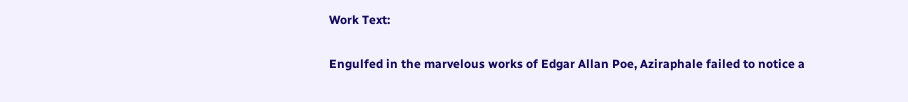Work Text:

Engulfed in the marvelous works of Edgar Allan Poe, Aziraphale failed to notice a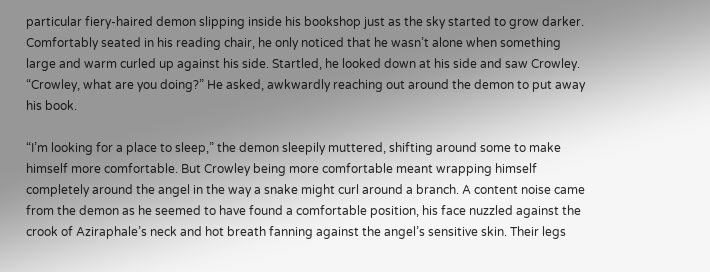particular fiery-haired demon slipping inside his bookshop just as the sky started to grow darker. Comfortably seated in his reading chair, he only noticed that he wasn’t alone when something large and warm curled up against his side. Startled, he looked down at his side and saw Crowley. “Crowley, what are you doing?” He asked, awkwardly reaching out around the demon to put away his book.

“I’m looking for a place to sleep,” the demon sleepily muttered, shifting around some to make himself more comfortable. But Crowley being more comfortable meant wrapping himself completely around the angel in the way a snake might curl around a branch. A content noise came from the demon as he seemed to have found a comfortable position, his face nuzzled against the crook of Aziraphale’s neck and hot breath fanning against the angel’s sensitive skin. Their legs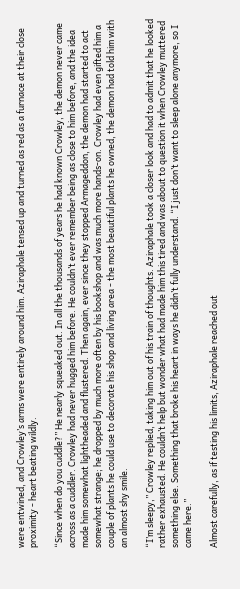were entwined, and Crowley’s arms were entirely around him. Aziraphale tensed up and turned as red as a furnace at their close proximity - heart beating wildly.

“Since when do you cuddle?” He nearly squeaked out. In all the thousands of years he had known Crowley, the demon never came across as a cuddler. Crowley had never hugged him before. He couldn’t ever remember being as close to him before, and the idea made him somewhat lightheaded and flustered. Then again, ever since they stopped Armageddon, the demon had started to act somewhat strange; he dropped by much more often by his bookshop and was much more hands-on. Crowley had even gifted him a couple of plants he could use to decorate his shop and living area - the most beautiful plants he owned, the demon had told him with an almost shy smile.

“I’m sleepy,” Crowley replied, taking him out of his train of thoughts. Aziraphale took a closer look and had to admit that he looked rather exhausted. He couldn’t help but wonder what had made him this tired and was about to question it when Crowley muttered something else. Something that broke his heart in ways he didn’t fully understand. “I just don’t want to sleep alone anymore, so I came here.”

Almost carefully, as if testing his limits, Aziraphale reached out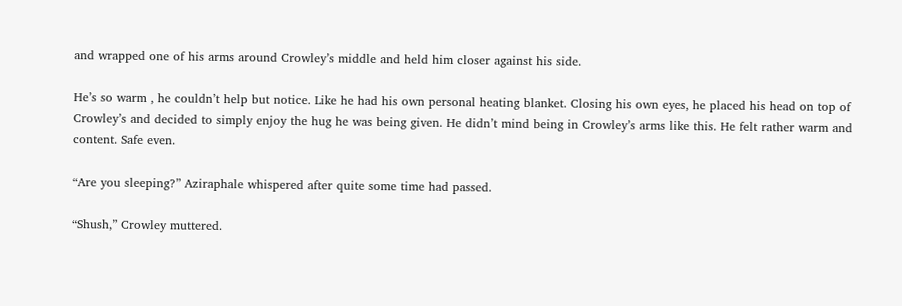and wrapped one of his arms around Crowley’s middle and held him closer against his side.

He’s so warm , he couldn’t help but notice. Like he had his own personal heating blanket. Closing his own eyes, he placed his head on top of Crowley’s and decided to simply enjoy the hug he was being given. He didn’t mind being in Crowley’s arms like this. He felt rather warm and content. Safe even.

“Are you sleeping?” Aziraphale whispered after quite some time had passed.

“Shush,” Crowley muttered.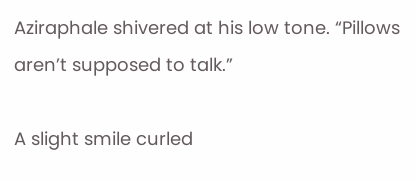Aziraphale shivered at his low tone. “Pillows aren’t supposed to talk.”

A slight smile curled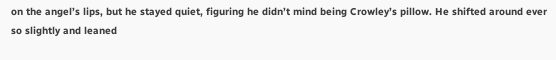on the angel’s lips, but he stayed quiet, figuring he didn’t mind being Crowley’s pillow. He shifted around ever so slightly and leaned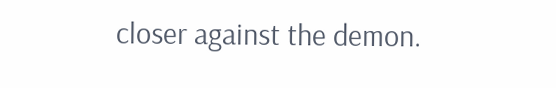closer against the demon.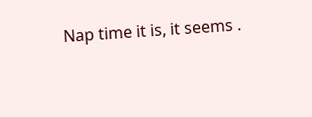Nap time it is, it seems .